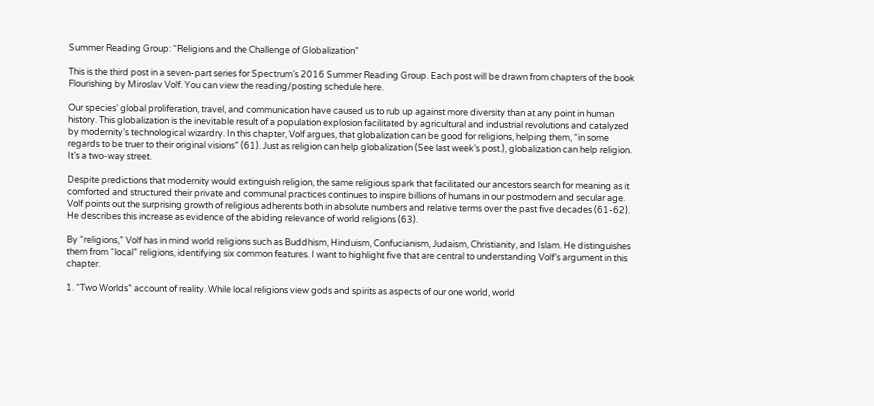Summer Reading Group: “Religions and the Challenge of Globalization”

This is the third post in a seven-part series for Spectrum’s 2016 Summer Reading Group. Each post will be drawn from chapters of the book Flourishing by Miroslav Volf. You can view the reading/posting schedule here.

Our species' global proliferation, travel, and communication have caused us to rub up against more diversity than at any point in human history. This globalization is the inevitable result of a population explosion facilitated by agricultural and industrial revolutions and catalyzed by modernity’s technological wizardry. In this chapter, Volf argues, that globalization can be good for religions, helping them, “in some regards to be truer to their original visions” (61). Just as religion can help globalization (See last week’s post.), globalization can help religion. It’s a two-way street.

Despite predictions that modernity would extinguish religion, the same religious spark that facilitated our ancestors search for meaning as it comforted and structured their private and communal practices continues to inspire billions of humans in our postmodern and secular age. Volf points out the surprising growth of religious adherents both in absolute numbers and relative terms over the past five decades (61-62). He describes this increase as evidence of the abiding relevance of world religions (63).

By “religions,” Volf has in mind world religions such as Buddhism, Hinduism, Confucianism, Judaism, Christianity, and Islam. He distinguishes them from “local” religions, identifying six common features. I want to highlight five that are central to understanding Volf’s argument in this chapter.

1. “Two Worlds” account of reality. While local religions view gods and spirits as aspects of our one world, world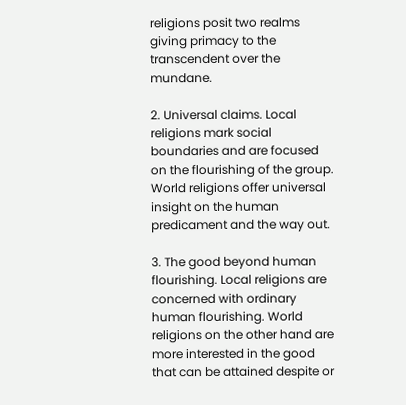religions posit two realms giving primacy to the transcendent over the mundane.

2. Universal claims. Local religions mark social boundaries and are focused on the flourishing of the group. World religions offer universal insight on the human predicament and the way out.

3. The good beyond human flourishing. Local religions are concerned with ordinary human flourishing. World religions on the other hand are more interested in the good that can be attained despite or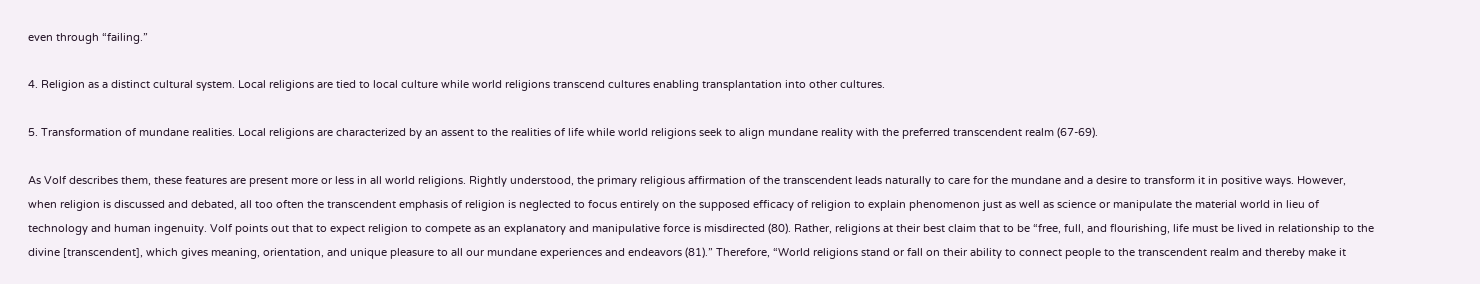even through “failing.”

4. Religion as a distinct cultural system. Local religions are tied to local culture while world religions transcend cultures enabling transplantation into other cultures.

5. Transformation of mundane realities. Local religions are characterized by an assent to the realities of life while world religions seek to align mundane reality with the preferred transcendent realm (67-69).

As Volf describes them, these features are present more or less in all world religions. Rightly understood, the primary religious affirmation of the transcendent leads naturally to care for the mundane and a desire to transform it in positive ways. However, when religion is discussed and debated, all too often the transcendent emphasis of religion is neglected to focus entirely on the supposed efficacy of religion to explain phenomenon just as well as science or manipulate the material world in lieu of technology and human ingenuity. Volf points out that to expect religion to compete as an explanatory and manipulative force is misdirected (80). Rather, religions at their best claim that to be “free, full, and flourishing, life must be lived in relationship to the divine [transcendent], which gives meaning, orientation, and unique pleasure to all our mundane experiences and endeavors (81).” Therefore, “World religions stand or fall on their ability to connect people to the transcendent realm and thereby make it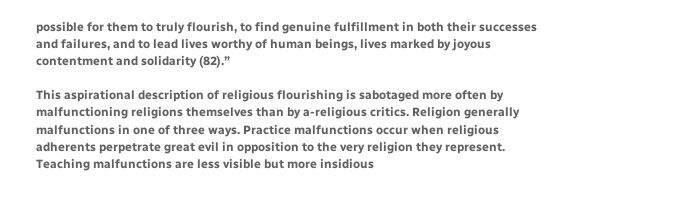possible for them to truly flourish, to find genuine fulfillment in both their successes and failures, and to lead lives worthy of human beings, lives marked by joyous contentment and solidarity (82).”

This aspirational description of religious flourishing is sabotaged more often by malfunctioning religions themselves than by a-religious critics. Religion generally malfunctions in one of three ways. Practice malfunctions occur when religious adherents perpetrate great evil in opposition to the very religion they represent. Teaching malfunctions are less visible but more insidious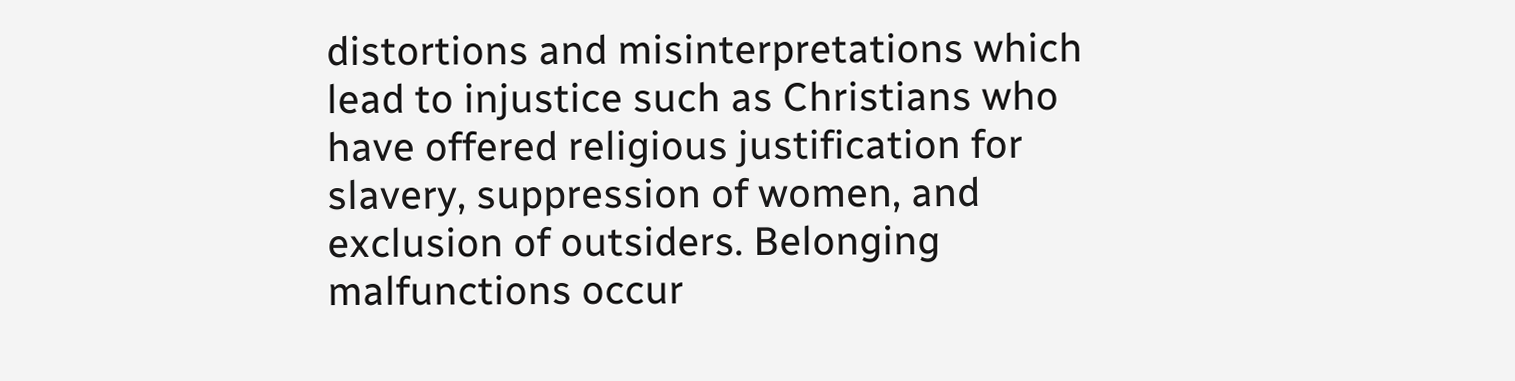distortions and misinterpretations which lead to injustice such as Christians who have offered religious justification for slavery, suppression of women, and exclusion of outsiders. Belonging malfunctions occur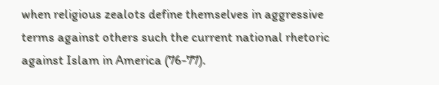when religious zealots define themselves in aggressive terms against others such the current national rhetoric against Islam in America (76-77).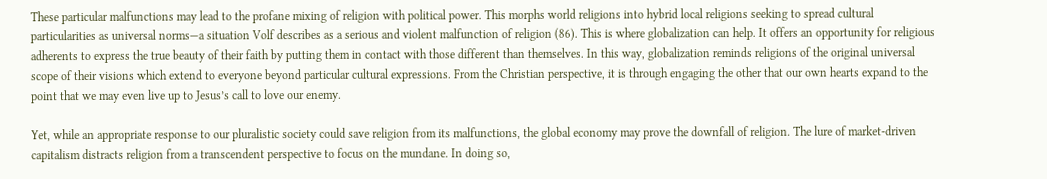These particular malfunctions may lead to the profane mixing of religion with political power. This morphs world religions into hybrid local religions seeking to spread cultural particularities as universal norms—a situation Volf describes as a serious and violent malfunction of religion (86). This is where globalization can help. It offers an opportunity for religious adherents to express the true beauty of their faith by putting them in contact with those different than themselves. In this way, globalization reminds religions of the original universal scope of their visions which extend to everyone beyond particular cultural expressions. From the Christian perspective, it is through engaging the other that our own hearts expand to the point that we may even live up to Jesus’s call to love our enemy.

Yet, while an appropriate response to our pluralistic society could save religion from its malfunctions, the global economy may prove the downfall of religion. The lure of market-driven capitalism distracts religion from a transcendent perspective to focus on the mundane. In doing so,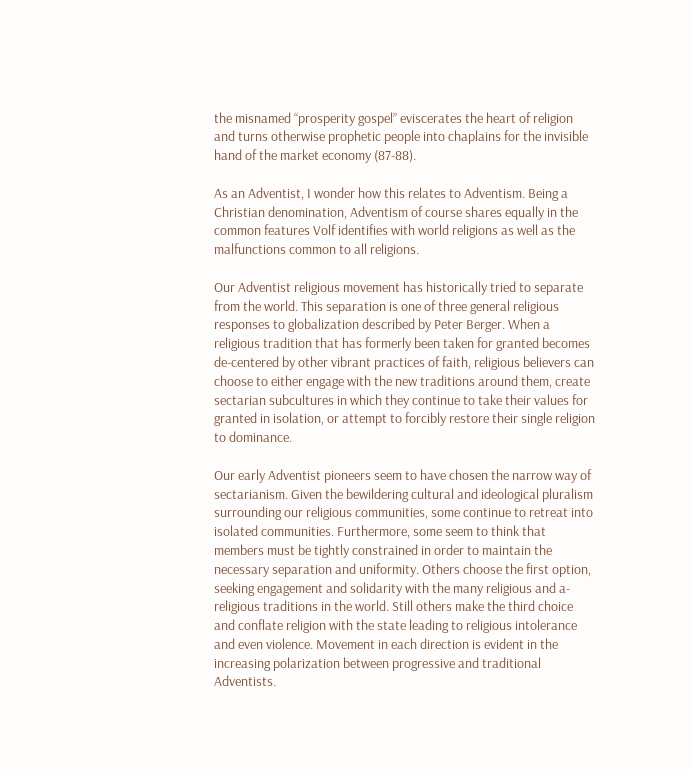the misnamed “prosperity gospel” eviscerates the heart of religion and turns otherwise prophetic people into chaplains for the invisible hand of the market economy (87-88).

As an Adventist, I wonder how this relates to Adventism. Being a Christian denomination, Adventism of course shares equally in the common features Volf identifies with world religions as well as the malfunctions common to all religions.

Our Adventist religious movement has historically tried to separate from the world. This separation is one of three general religious responses to globalization described by Peter Berger. When a religious tradition that has formerly been taken for granted becomes de-centered by other vibrant practices of faith, religious believers can choose to either engage with the new traditions around them, create sectarian subcultures in which they continue to take their values for granted in isolation, or attempt to forcibly restore their single religion to dominance.

Our early Adventist pioneers seem to have chosen the narrow way of sectarianism. Given the bewildering cultural and ideological pluralism surrounding our religious communities, some continue to retreat into isolated communities. Furthermore, some seem to think that members must be tightly constrained in order to maintain the necessary separation and uniformity. Others choose the first option, seeking engagement and solidarity with the many religious and a-religious traditions in the world. Still others make the third choice and conflate religion with the state leading to religious intolerance and even violence. Movement in each direction is evident in the increasing polarization between progressive and traditional Adventists.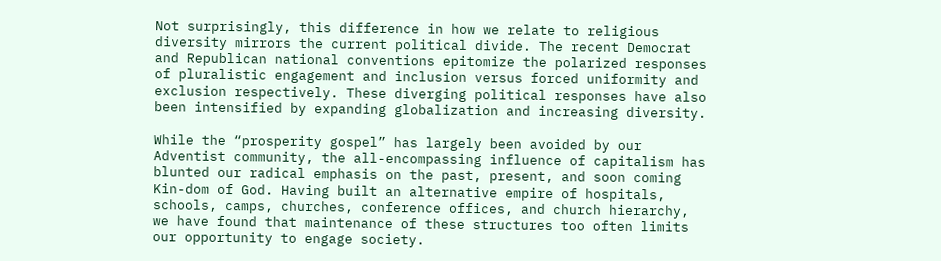Not surprisingly, this difference in how we relate to religious diversity mirrors the current political divide. The recent Democrat and Republican national conventions epitomize the polarized responses of pluralistic engagement and inclusion versus forced uniformity and exclusion respectively. These diverging political responses have also been intensified by expanding globalization and increasing diversity.

While the “prosperity gospel” has largely been avoided by our Adventist community, the all-encompassing influence of capitalism has blunted our radical emphasis on the past, present, and soon coming Kin-dom of God. Having built an alternative empire of hospitals, schools, camps, churches, conference offices, and church hierarchy, we have found that maintenance of these structures too often limits our opportunity to engage society.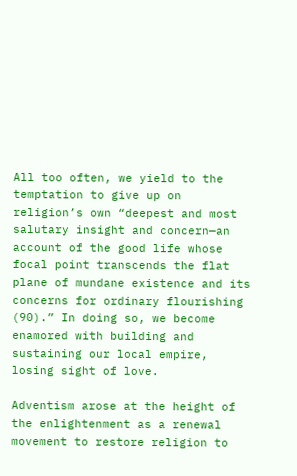All too often, we yield to the temptation to give up on religion’s own “deepest and most salutary insight and concern—an account of the good life whose focal point transcends the flat plane of mundane existence and its concerns for ordinary flourishing (90).” In doing so, we become enamored with building and sustaining our local empire, losing sight of love.

Adventism arose at the height of the enlightenment as a renewal movement to restore religion to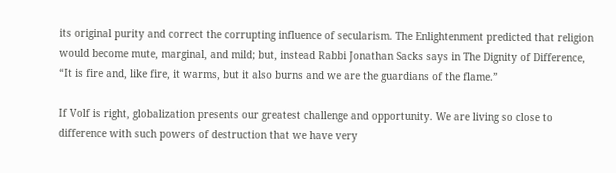its original purity and correct the corrupting influence of secularism. The Enlightenment predicted that religion would become mute, marginal, and mild; but, instead Rabbi Jonathan Sacks says in The Dignity of Difference, “It is fire and, like fire, it warms, but it also burns and we are the guardians of the flame.”

If Volf is right, globalization presents our greatest challenge and opportunity. We are living so close to difference with such powers of destruction that we have very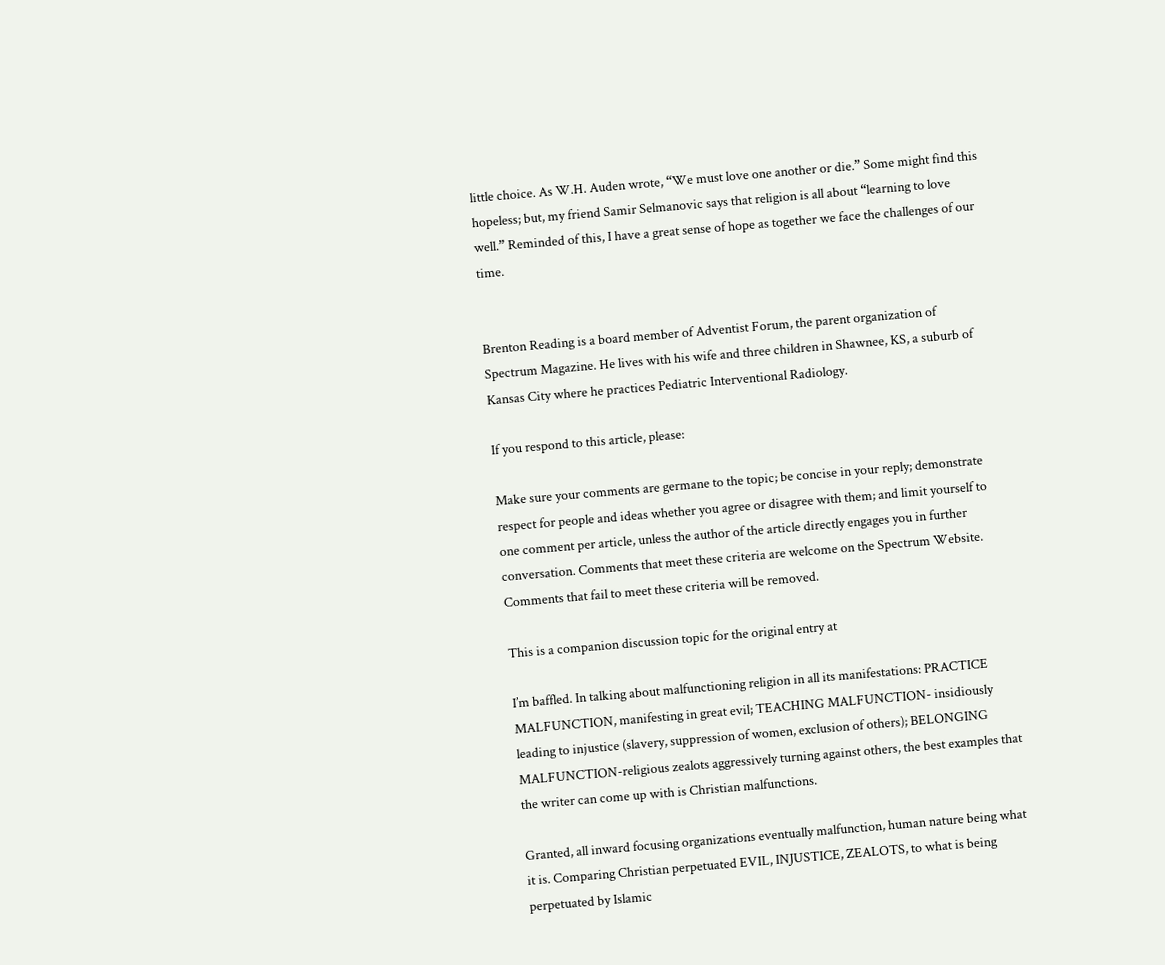little choice. As W.H. Auden wrote, “We must love one another or die.” Some might find this hopeless; but, my friend Samir Selmanovic says that religion is all about “learning to love well.” Reminded of this, I have a great sense of hope as together we face the challenges of our time.


Brenton Reading is a board member of Adventist Forum, the parent organization of Spectrum Magazine. He lives with his wife and three children in Shawnee, KS, a suburb of Kansas City where he practices Pediatric Interventional Radiology.

If you respond to this article, please:

Make sure your comments are germane to the topic; be concise in your reply; demonstrate respect for people and ideas whether you agree or disagree with them; and limit yourself to one comment per article, unless the author of the article directly engages you in further conversation. Comments that meet these criteria are welcome on the Spectrum Website. Comments that fail to meet these criteria will be removed.

This is a companion discussion topic for the original entry at

I’m baffled. In talking about malfunctioning religion in all its manifestations: PRACTICE MALFUNCTION, manifesting in great evil; TEACHING MALFUNCTION- insidiously leading to injustice (slavery, suppression of women, exclusion of others); BELONGING MALFUNCTION-religious zealots aggressively turning against others, the best examples that the writer can come up with is Christian malfunctions.

Granted, all inward focusing organizations eventually malfunction, human nature being what it is. Comparing Christian perpetuated EVIL, INJUSTICE, ZEALOTS, to what is being perpetuated by Islamic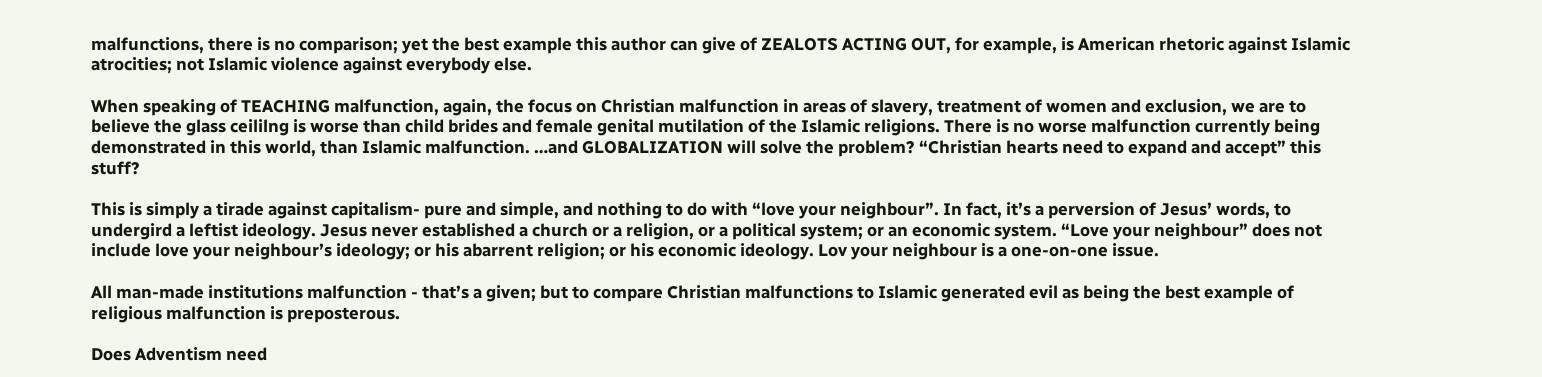malfunctions, there is no comparison; yet the best example this author can give of ZEALOTS ACTING OUT, for example, is American rhetoric against Islamic atrocities; not Islamic violence against everybody else.

When speaking of TEACHING malfunction, again, the focus on Christian malfunction in areas of slavery, treatment of women and exclusion, we are to believe the glass ceililng is worse than child brides and female genital mutilation of the Islamic religions. There is no worse malfunction currently being demonstrated in this world, than Islamic malfunction. …and GLOBALIZATION will solve the problem? “Christian hearts need to expand and accept” this stuff?

This is simply a tirade against capitalism- pure and simple, and nothing to do with “love your neighbour”. In fact, it’s a perversion of Jesus’ words, to undergird a leftist ideology. Jesus never established a church or a religion, or a political system; or an economic system. “Love your neighbour” does not include love your neighbour’s ideology; or his abarrent religion; or his economic ideology. Lov your neighbour is a one-on-one issue.

All man-made institutions malfunction - that’s a given; but to compare Christian malfunctions to Islamic generated evil as being the best example of religious malfunction is preposterous.

Does Adventism need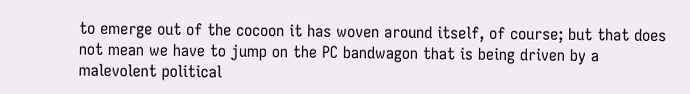to emerge out of the cocoon it has woven around itself, of course; but that does not mean we have to jump on the PC bandwagon that is being driven by a malevolent political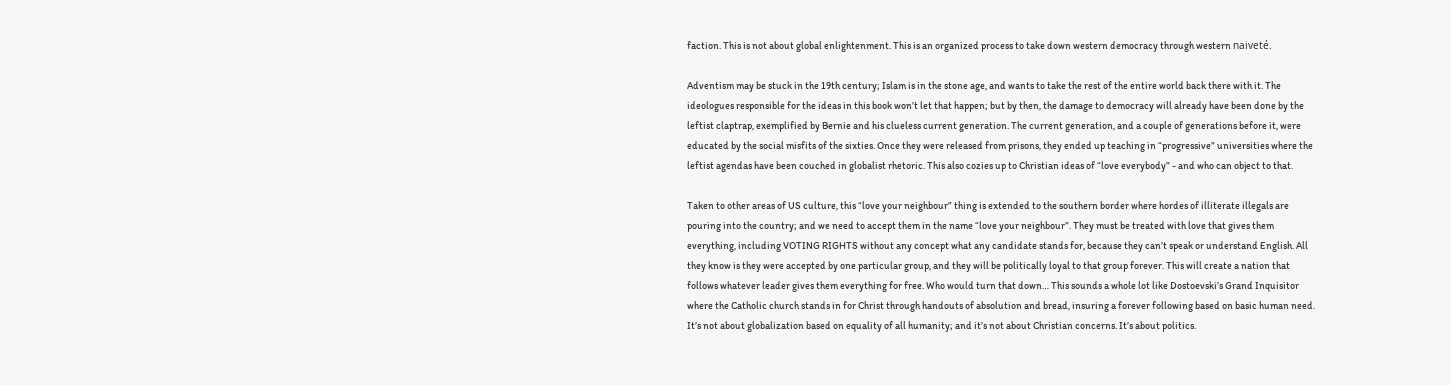faction. This is not about global enlightenment. This is an organized process to take down western democracy through western naiveté.

Adventism may be stuck in the 19th century; Islam is in the stone age, and wants to take the rest of the entire world back there with it. The ideologues responsible for the ideas in this book won’t let that happen; but by then, the damage to democracy will already have been done by the leftist claptrap, exemplified by Bernie and his clueless current generation. The current generation, and a couple of generations before it, were educated by the social misfits of the sixties. Once they were released from prisons, they ended up teaching in “progressive” universities where the leftist agendas have been couched in globalist rhetoric. This also cozies up to Christian ideas of “love everybody” - and who can object to that.

Taken to other areas of US culture, this “love your neighbour” thing is extended to the southern border where hordes of illiterate illegals are pouring into the country; and we need to accept them in the name “love your neighbour”. They must be treated with love that gives them everything, including VOTING RIGHTS without any concept what any candidate stands for, because they can’t speak or understand English. All they know is they were accepted by one particular group, and they will be politically loyal to that group forever. This will create a nation that follows whatever leader gives them everything for free. Who would turn that down… This sounds a whole lot like Dostoevski’s Grand Inquisitor where the Catholic church stands in for Christ through handouts of absolution and bread, insuring a forever following based on basic human need. It’s not about globalization based on equality of all humanity; and it’s not about Christian concerns. It’s about politics.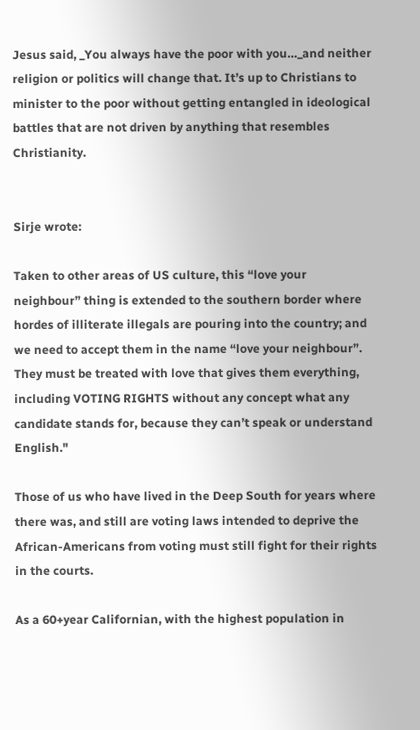Jesus said, _You always have the poor with you…_and neither religion or politics will change that. It’s up to Christians to minister to the poor without getting entangled in ideological battles that are not driven by anything that resembles Christianity.


Sirje wrote:

Taken to other areas of US culture, this “love your neighbour” thing is extended to the southern border where hordes of illiterate illegals are pouring into the country; and we need to accept them in the name “love your neighbour”. They must be treated with love that gives them everything, including VOTING RIGHTS without any concept what any candidate stands for, because they can’t speak or understand English."

Those of us who have lived in the Deep South for years where there was, and still are voting laws intended to deprive the African-Americans from voting must still fight for their rights in the courts.

As a 60+year Californian, with the highest population in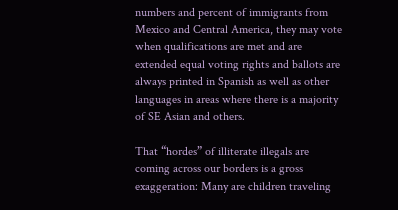numbers and percent of immigrants from Mexico and Central America, they may vote when qualifications are met and are extended equal voting rights and ballots are always printed in Spanish as well as other languages in areas where there is a majority of SE Asian and others.

That “hordes” of illiterate illegals are coming across our borders is a gross exaggeration: Many are children traveling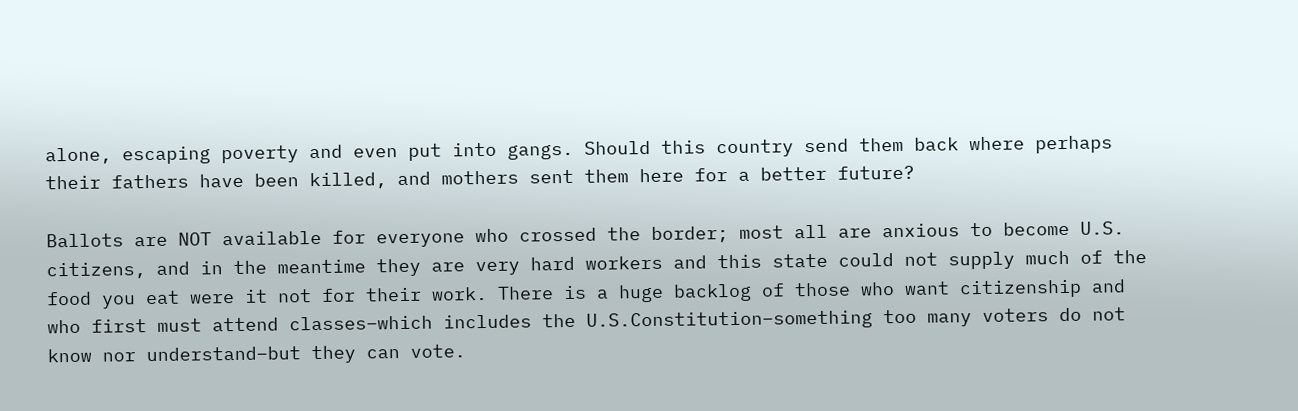alone, escaping poverty and even put into gangs. Should this country send them back where perhaps their fathers have been killed, and mothers sent them here for a better future?

Ballots are NOT available for everyone who crossed the border; most all are anxious to become U.S. citizens, and in the meantime they are very hard workers and this state could not supply much of the food you eat were it not for their work. There is a huge backlog of those who want citizenship and who first must attend classes–which includes the U.S.Constitution–something too many voters do not know nor understand–but they can vote.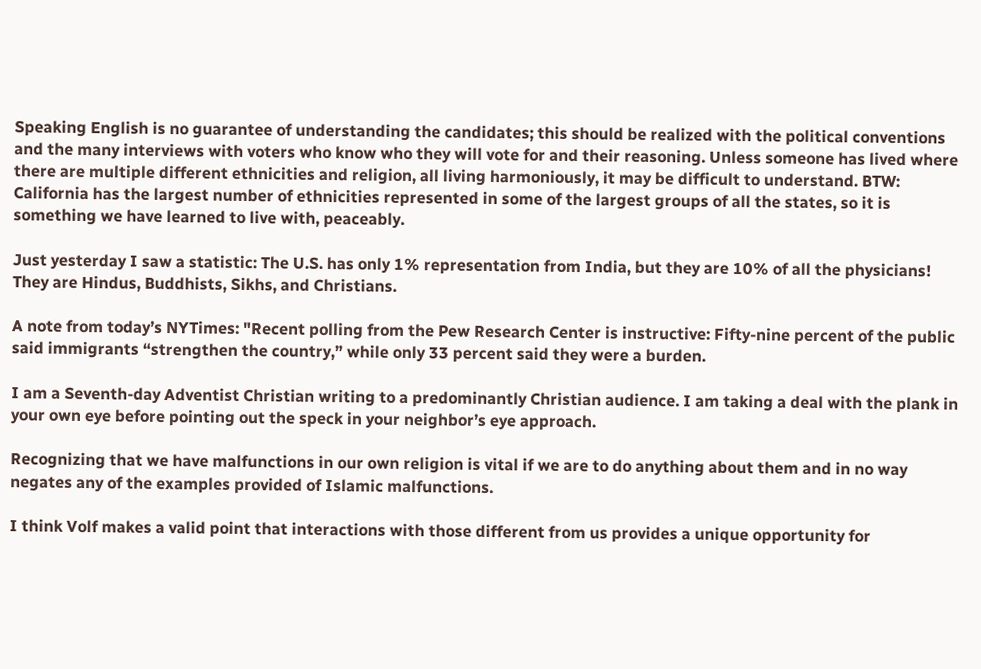Speaking English is no guarantee of understanding the candidates; this should be realized with the political conventions and the many interviews with voters who know who they will vote for and their reasoning. Unless someone has lived where there are multiple different ethnicities and religion, all living harmoniously, it may be difficult to understand. BTW: California has the largest number of ethnicities represented in some of the largest groups of all the states, so it is something we have learned to live with, peaceably.

Just yesterday I saw a statistic: The U.S. has only 1% representation from India, but they are 10% of all the physicians! They are Hindus, Buddhists, Sikhs, and Christians.

A note from today’s NYTimes: "Recent polling from the Pew Research Center is instructive: Fifty-nine percent of the public said immigrants “strengthen the country,” while only 33 percent said they were a burden.

I am a Seventh-day Adventist Christian writing to a predominantly Christian audience. I am taking a deal with the plank in your own eye before pointing out the speck in your neighbor’s eye approach.

Recognizing that we have malfunctions in our own religion is vital if we are to do anything about them and in no way negates any of the examples provided of Islamic malfunctions.

I think Volf makes a valid point that interactions with those different from us provides a unique opportunity for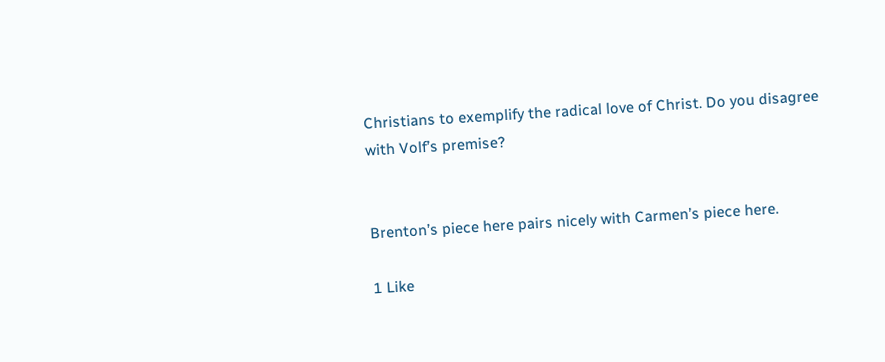Christians to exemplify the radical love of Christ. Do you disagree with Volf’s premise?


Brenton’s piece here pairs nicely with Carmen’s piece here.

1 Like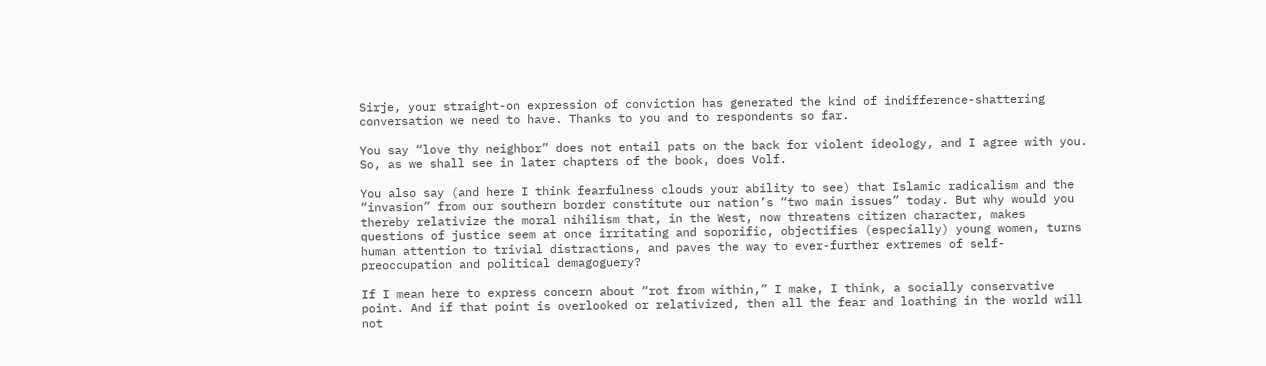Sirje, your straight-on expression of conviction has generated the kind of indifference-shattering conversation we need to have. Thanks to you and to respondents so far.

You say “love thy neighbor” does not entail pats on the back for violent ideology, and I agree with you. So, as we shall see in later chapters of the book, does Volf.

You also say (and here I think fearfulness clouds your ability to see) that Islamic radicalism and the “invasion” from our southern border constitute our nation’s “two main issues” today. But why would you thereby relativize the moral nihilism that, in the West, now threatens citizen character, makes questions of justice seem at once irritating and soporific, objectifies (especially) young women, turns human attention to trivial distractions, and paves the way to ever-further extremes of self-preoccupation and political demagoguery?

If I mean here to express concern about “rot from within,” I make, I think, a socially conservative point. And if that point is overlooked or relativized, then all the fear and loathing in the world will not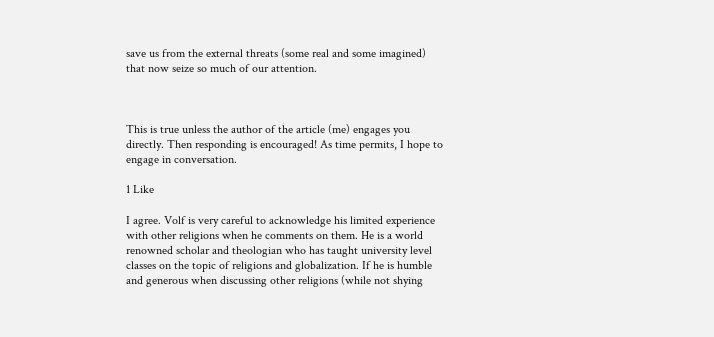save us from the external threats (some real and some imagined) that now seize so much of our attention.



This is true unless the author of the article (me) engages you directly. Then responding is encouraged! As time permits, I hope to engage in conversation.

1 Like

I agree. Volf is very careful to acknowledge his limited experience with other religions when he comments on them. He is a world renowned scholar and theologian who has taught university level classes on the topic of religions and globalization. If he is humble and generous when discussing other religions (while not shying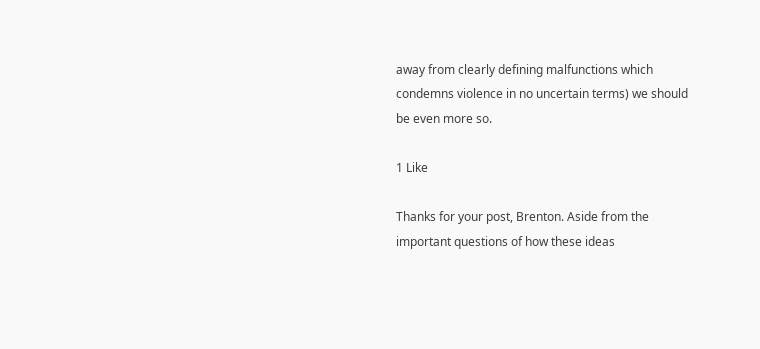away from clearly defining malfunctions which condemns violence in no uncertain terms) we should be even more so.

1 Like

Thanks for your post, Brenton. Aside from the important questions of how these ideas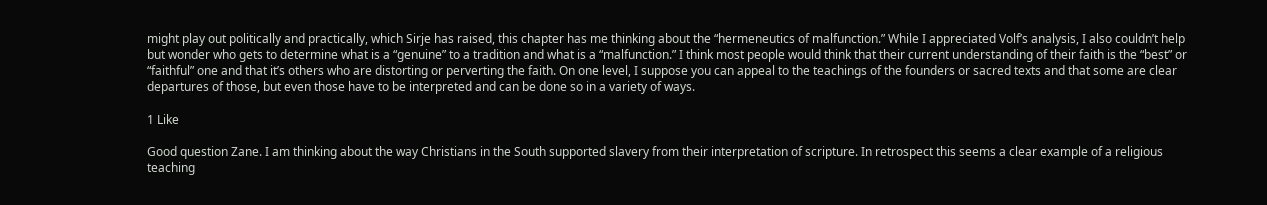might play out politically and practically, which Sirje has raised, this chapter has me thinking about the “hermeneutics of malfunction.” While I appreciated Volf’s analysis, I also couldn’t help but wonder who gets to determine what is a “genuine” to a tradition and what is a “malfunction.” I think most people would think that their current understanding of their faith is the “best” or “faithful” one and that it’s others who are distorting or perverting the faith. On one level, I suppose you can appeal to the teachings of the founders or sacred texts and that some are clear departures of those, but even those have to be interpreted and can be done so in a variety of ways.

1 Like

Good question Zane. I am thinking about the way Christians in the South supported slavery from their interpretation of scripture. In retrospect this seems a clear example of a religious teaching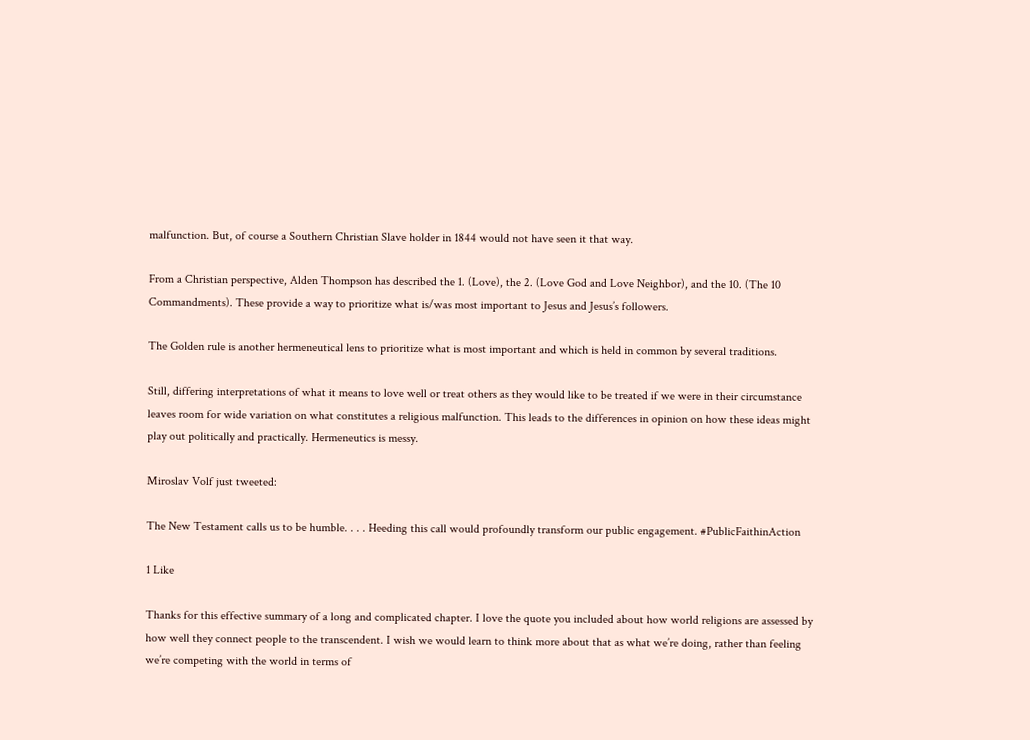malfunction. But, of course a Southern Christian Slave holder in 1844 would not have seen it that way.

From a Christian perspective, Alden Thompson has described the 1. (Love), the 2. (Love God and Love Neighbor), and the 10. (The 10 Commandments). These provide a way to prioritize what is/was most important to Jesus and Jesus’s followers.

The Golden rule is another hermeneutical lens to prioritize what is most important and which is held in common by several traditions.

Still, differing interpretations of what it means to love well or treat others as they would like to be treated if we were in their circumstance leaves room for wide variation on what constitutes a religious malfunction. This leads to the differences in opinion on how these ideas might play out politically and practically. Hermeneutics is messy.

Miroslav Volf just tweeted:

The New Testament calls us to be humble. . . . Heeding this call would profoundly transform our public engagement. #PublicFaithinAction

1 Like

Thanks for this effective summary of a long and complicated chapter. I love the quote you included about how world religions are assessed by how well they connect people to the transcendent. I wish we would learn to think more about that as what we’re doing, rather than feeling we’re competing with the world in terms of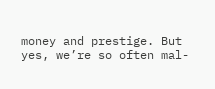money and prestige. But yes, we’re so often mal-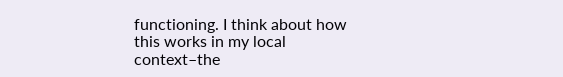functioning. I think about how this works in my local context–the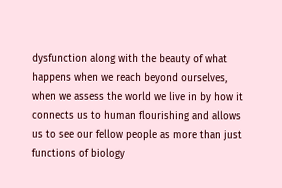dysfunction along with the beauty of what happens when we reach beyond ourselves, when we assess the world we live in by how it connects us to human flourishing and allows us to see our fellow people as more than just functions of biology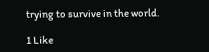trying to survive in the world.

1 Like